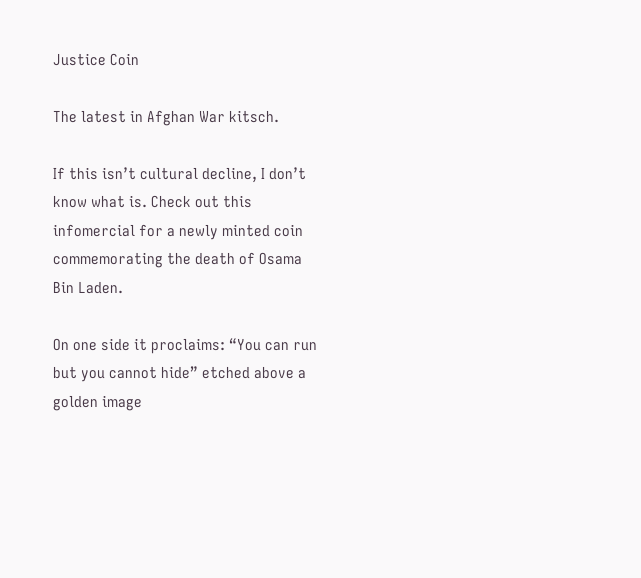Justice Coin

The latest in Afghan War kitsch.

If this isn’t cultural decline, I don’t know what is. Check out this infomercial for a newly minted coin commemorating the death of Osama Bin Laden.

On one side it proclaims: “You can run but you cannot hide” etched above a golden image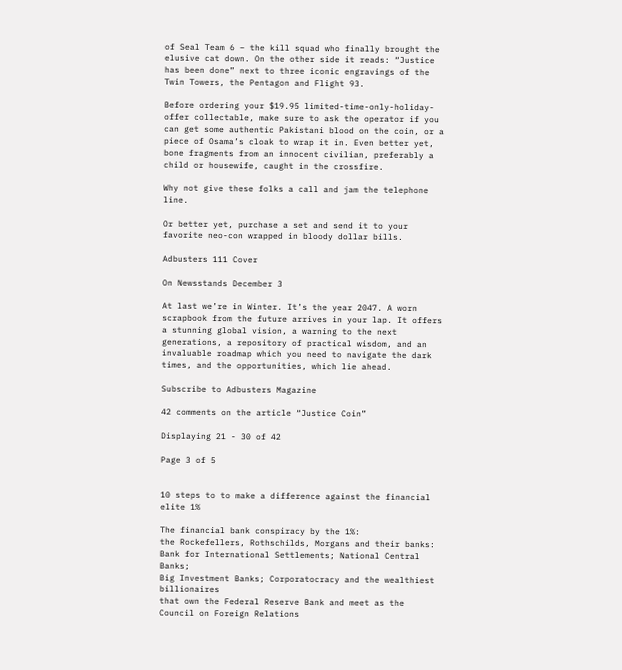of Seal Team 6 – the kill squad who finally brought the elusive cat down. On the other side it reads: “Justice has been done” next to three iconic engravings of the Twin Towers, the Pentagon and Flight 93.

Before ordering your $19.95 limited-time-only-holiday-offer collectable, make sure to ask the operator if you can get some authentic Pakistani blood on the coin, or a piece of Osama’s cloak to wrap it in. Even better yet, bone fragments from an innocent civilian, preferably a child or housewife, caught in the crossfire.

Why not give these folks a call and jam the telephone line.

Or better yet, purchase a set and send it to your favorite neo-con wrapped in bloody dollar bills.

Adbusters 111 Cover

On Newsstands December 3

At last we’re in Winter. It’s the year 2047. A worn scrapbook from the future arrives in your lap. It offers a stunning global vision, a warning to the next generations, a repository of practical wisdom, and an invaluable roadmap which you need to navigate the dark times, and the opportunities, which lie ahead.

Subscribe to Adbusters Magazine

42 comments on the article “Justice Coin”

Displaying 21 - 30 of 42

Page 3 of 5


10 steps to to make a difference against the financial elite 1%

The financial bank conspiracy by the 1%:
the Rockefellers, Rothschilds, Morgans and their banks:
Bank for International Settlements; National Central Banks;
Big Investment Banks; Corporatocracy and the wealthiest billionaires
that own the Federal Reserve Bank and meet as the Council on Foreign Relations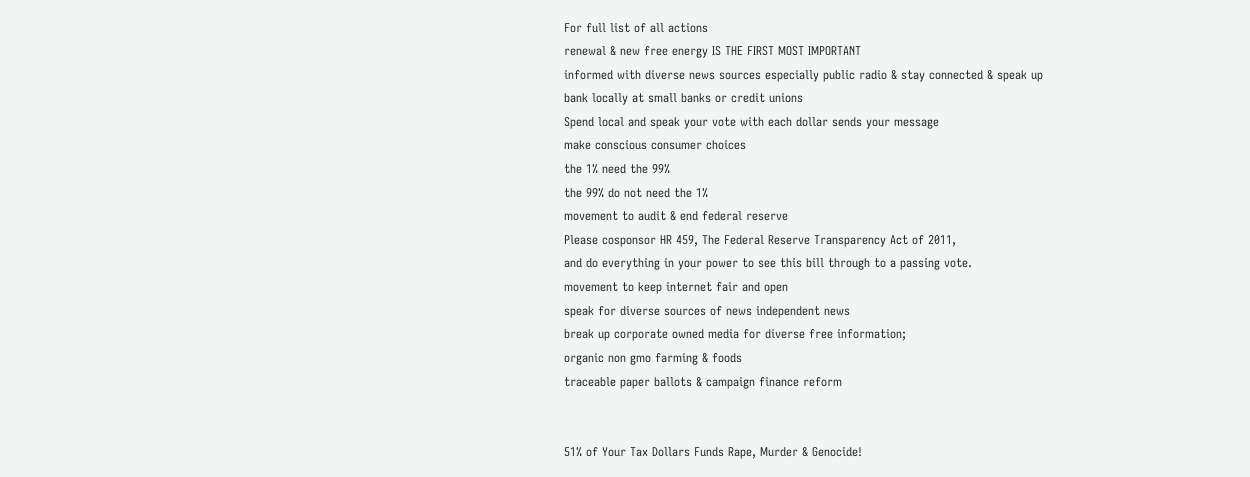For full list of all actions
renewal & new free energy IS THE FIRST MOST IMPORTANT
informed with diverse news sources especially public radio & stay connected & speak up
bank locally at small banks or credit unions
Spend local and speak your vote with each dollar sends your message
make conscious consumer choices
the 1% need the 99%
the 99% do not need the 1%
movement to audit & end federal reserve
Please cosponsor HR 459, The Federal Reserve Transparency Act of 2011,
and do everything in your power to see this bill through to a passing vote.
movement to keep internet fair and open
speak for diverse sources of news independent news
break up corporate owned media for diverse free information;
organic non gmo farming & foods
traceable paper ballots & campaign finance reform


51% of Your Tax Dollars Funds Rape, Murder & Genocide!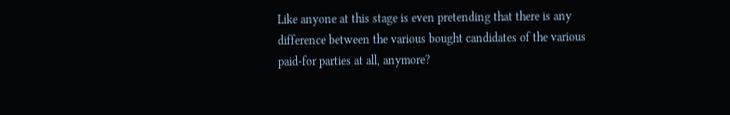Like anyone at this stage is even pretending that there is any difference between the various bought candidates of the various paid-for parties at all, anymore?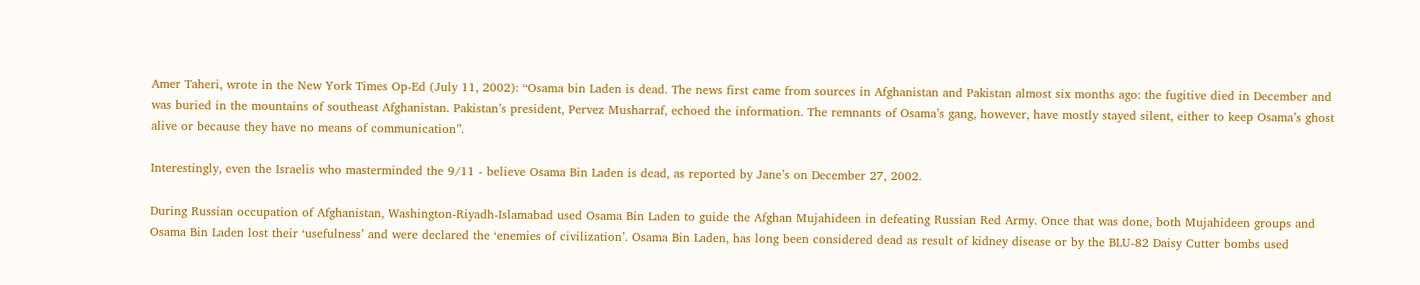Amer Taheri, wrote in the New York Times Op-Ed (July 11, 2002): “Osama bin Laden is dead. The news first came from sources in Afghanistan and Pakistan almost six months ago: the fugitive died in December and was buried in the mountains of southeast Afghanistan. Pakistan’s president, Pervez Musharraf, echoed the information. The remnants of Osama’s gang, however, have mostly stayed silent, either to keep Osama’s ghost alive or because they have no means of communication”.

Interestingly, even the Israelis who masterminded the 9/11 - believe Osama Bin Laden is dead, as reported by Jane’s on December 27, 2002.

During Russian occupation of Afghanistan, Washington-Riyadh-Islamabad used Osama Bin Laden to guide the Afghan Mujahideen in defeating Russian Red Army. Once that was done, both Mujahideen groups and Osama Bin Laden lost their ‘usefulness’ and were declared the ‘enemies of civilization’. Osama Bin Laden, has long been considered dead as result of kidney disease or by the BLU-82 Daisy Cutter bombs used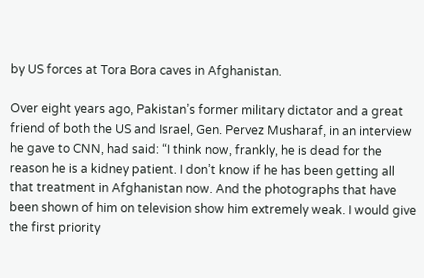by US forces at Tora Bora caves in Afghanistan.

Over eight years ago, Pakistan’s former military dictator and a great friend of both the US and Israel, Gen. Pervez Musharaf, in an interview he gave to CNN, had said: “I think now, frankly, he is dead for the reason he is a kidney patient. I don’t know if he has been getting all that treatment in Afghanistan now. And the photographs that have been shown of him on television show him extremely weak. I would give the first priority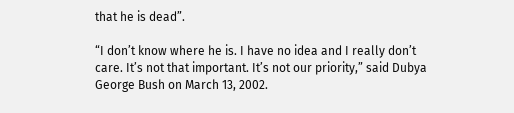that he is dead”.

“I don’t know where he is. I have no idea and I really don’t care. It’s not that important. It’s not our priority,” said Dubya George Bush on March 13, 2002.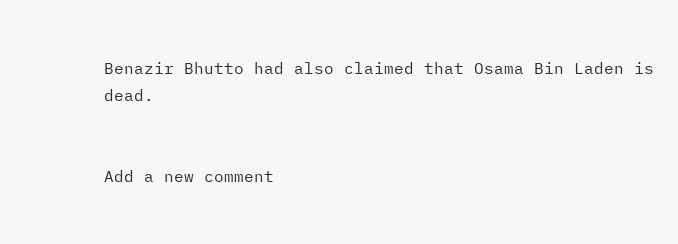Benazir Bhutto had also claimed that Osama Bin Laden is dead.


Add a new comment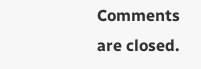Comments are closed.